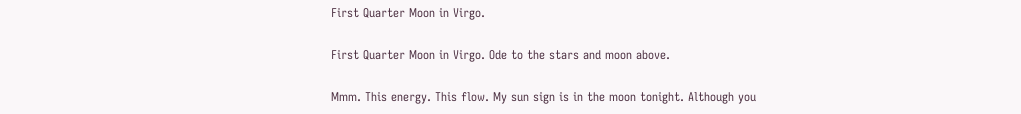First Quarter Moon in Virgo.

First Quarter Moon in Virgo. Ode to the stars and moon above.

Mmm. This energy. This flow. My sun sign is in the moon tonight. Although you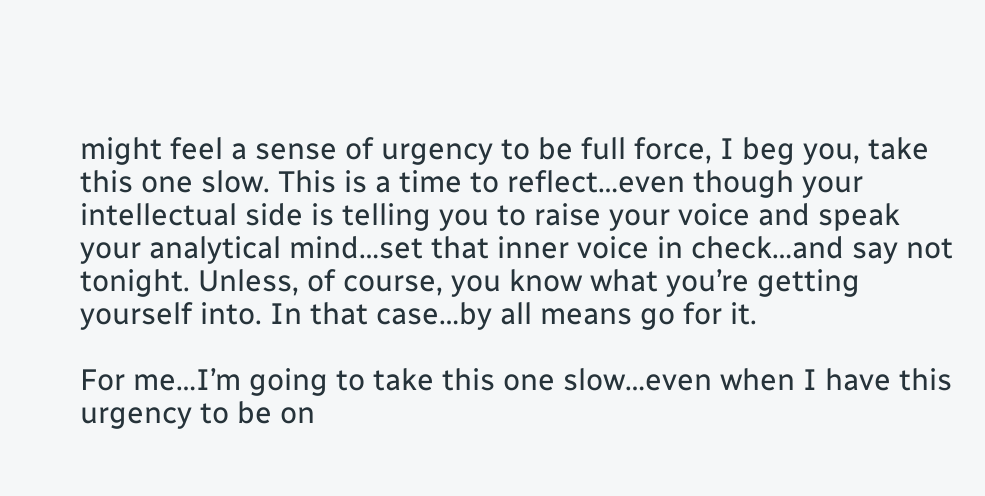might feel a sense of urgency to be full force, I beg you, take this one slow. This is a time to reflect…even though your intellectual side is telling you to raise your voice and speak your analytical mind…set that inner voice in check…and say not tonight. Unless, of course, you know what you’re getting yourself into. In that case…by all means go for it.

For me…I’m going to take this one slow…even when I have this urgency to be on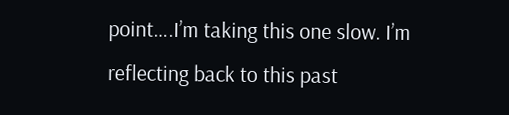point….I’m taking this one slow. I’m reflecting back to this past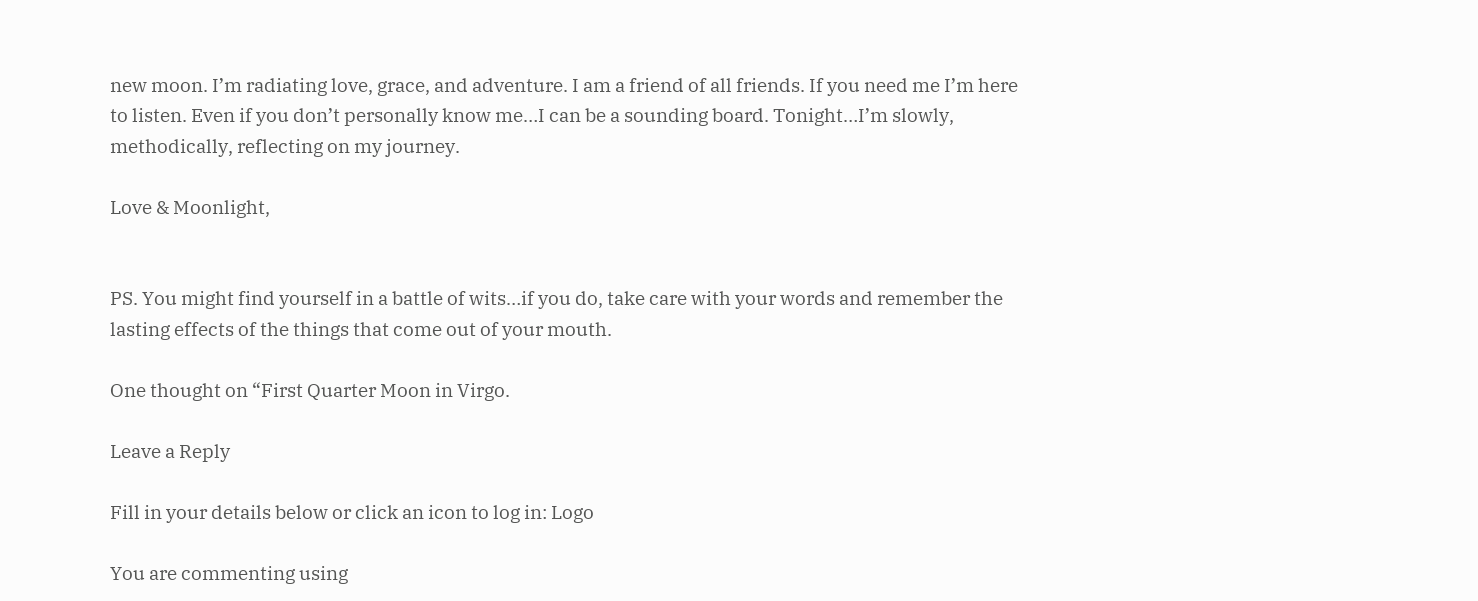new moon. I’m radiating love, grace, and adventure. I am a friend of all friends. If you need me I’m here to listen. Even if you don’t personally know me…I can be a sounding board. Tonight…I’m slowly, methodically, reflecting on my journey.

Love & Moonlight,


PS. You might find yourself in a battle of wits…if you do, take care with your words and remember the lasting effects of the things that come out of your mouth.

One thought on “First Quarter Moon in Virgo.

Leave a Reply

Fill in your details below or click an icon to log in: Logo

You are commenting using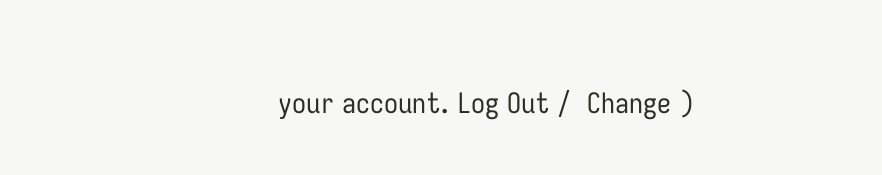your account. Log Out /  Change )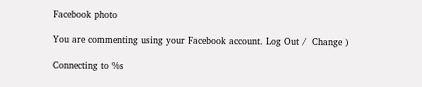Facebook photo

You are commenting using your Facebook account. Log Out /  Change )

Connecting to %s